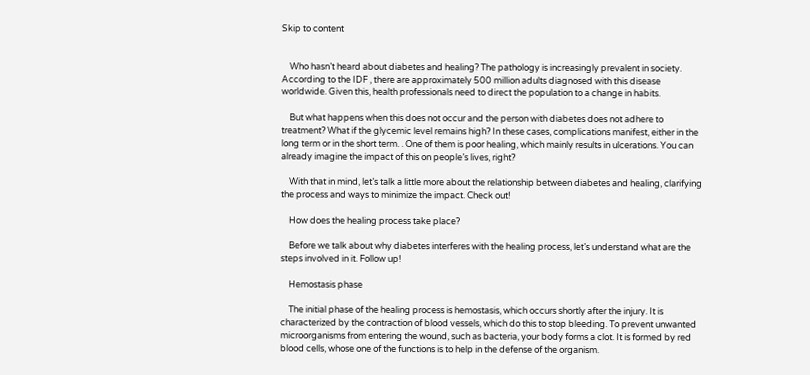Skip to content


    Who hasn’t heard about diabetes and healing? The pathology is increasingly prevalent in society. According to the IDF , there are approximately 500 million adults diagnosed with this disease worldwide. Given this, health professionals need to direct the population to a change in habits.

    But what happens when this does not occur and the person with diabetes does not adhere to treatment? What if the glycemic level remains high? In these cases, complications manifest, either in the long term or in the short term. . One of them is poor healing, which mainly results in ulcerations. You can already imagine the impact of this on people’s lives, right?

    With that in mind, let’s talk a little more about the relationship between diabetes and healing, clarifying the process and ways to minimize the impact. Check out!

    How does the healing process take place?

    Before we talk about why diabetes interferes with the healing process, let’s understand what are the steps involved in it. Follow up!

    Hemostasis phase

    The initial phase of the healing process is hemostasis, which occurs shortly after the injury. It is characterized by the contraction of blood vessels, which do this to stop bleeding. To prevent unwanted microorganisms from entering the wound, such as bacteria, your body forms a clot. It is formed by red blood cells, whose one of the functions is to help in the defense of the organism.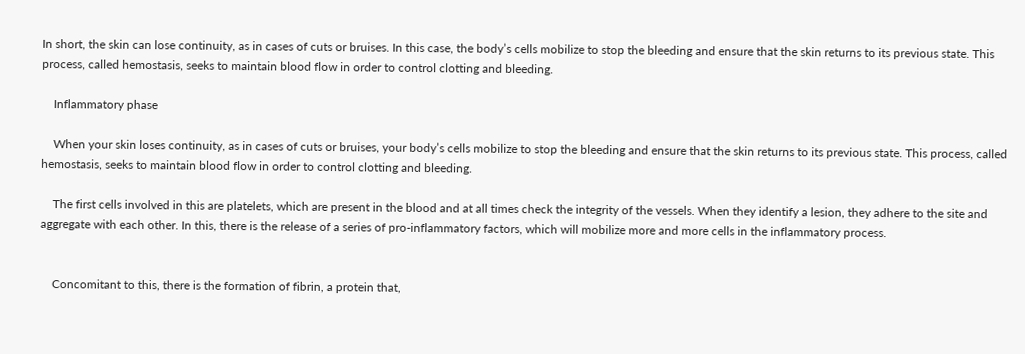In short, the skin can lose continuity, as in cases of cuts or bruises. In this case, the body’s cells mobilize to stop the bleeding and ensure that the skin returns to its previous state. This process, called hemostasis, seeks to maintain blood flow in order to control clotting and bleeding.

    Inflammatory phase

    When your skin loses continuity, as in cases of cuts or bruises, your body’s cells mobilize to stop the bleeding and ensure that the skin returns to its previous state. This process, called hemostasis, seeks to maintain blood flow in order to control clotting and bleeding.

    The first cells involved in this are platelets, which are present in the blood and at all times check the integrity of the vessels. When they identify a lesion, they adhere to the site and aggregate with each other. In this, there is the release of a series of pro-inflammatory factors, which will mobilize more and more cells in the inflammatory process.


    Concomitant to this, there is the formation of fibrin, a protein that,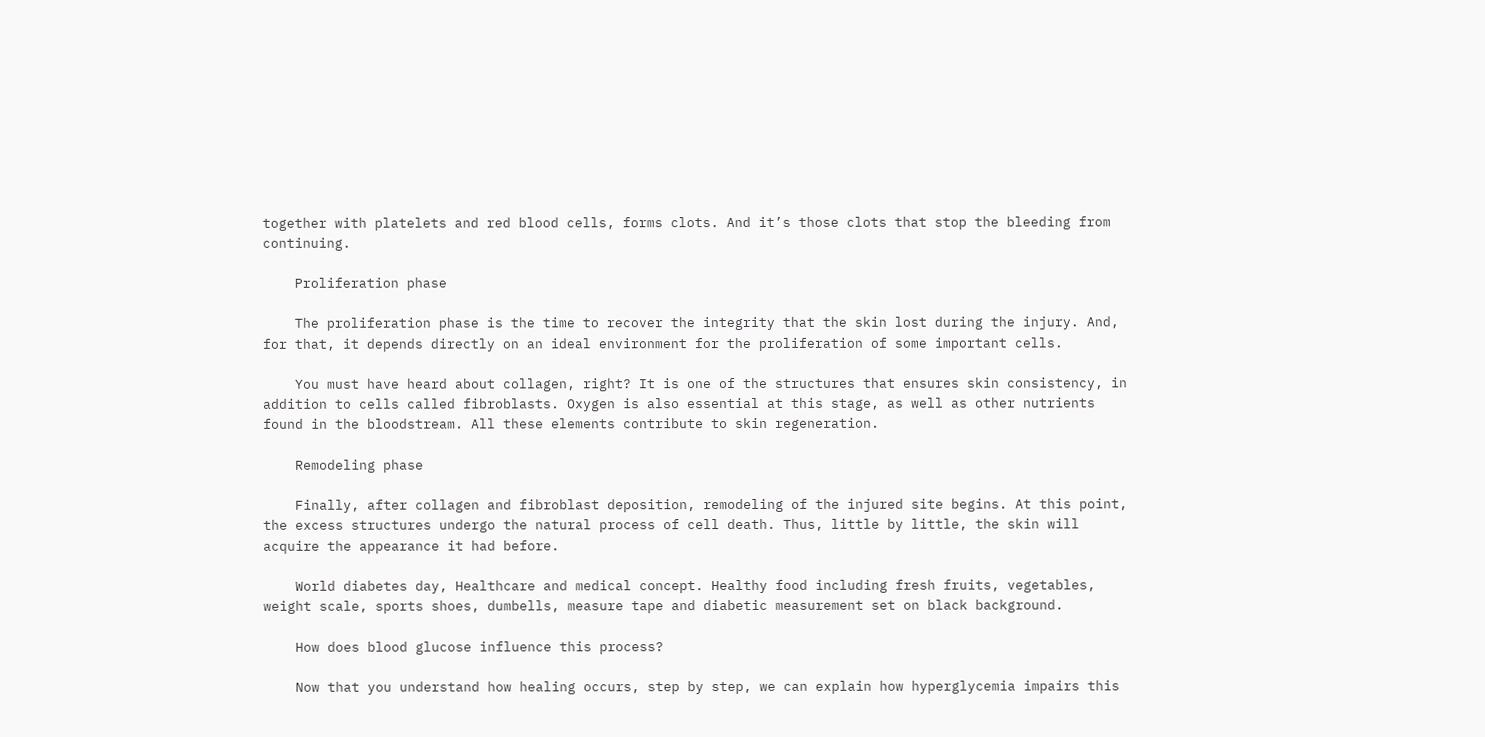together with platelets and red blood cells, forms clots. And it’s those clots that stop the bleeding from continuing.

    Proliferation phase

    The proliferation phase is the time to recover the integrity that the skin lost during the injury. And, for that, it depends directly on an ideal environment for the proliferation of some important cells.

    You must have heard about collagen, right? It is one of the structures that ensures skin consistency, in addition to cells called fibroblasts. Oxygen is also essential at this stage, as well as other nutrients found in the bloodstream. All these elements contribute to skin regeneration.

    Remodeling phase

    Finally, after collagen and fibroblast deposition, remodeling of the injured site begins. At this point, the excess structures undergo the natural process of cell death. Thus, little by little, the skin will acquire the appearance it had before.

    World diabetes day, Healthcare and medical concept. Healthy food including fresh fruits, vegetables, weight scale, sports shoes, dumbells, measure tape and diabetic measurement set on black background.

    How does blood glucose influence this process?

    Now that you understand how healing occurs, step by step, we can explain how hyperglycemia impairs this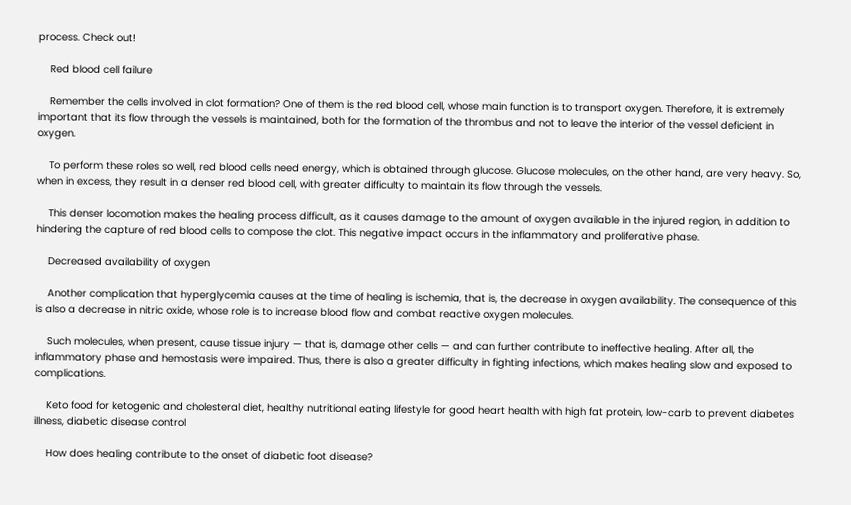process. Check out!

    Red blood cell failure

    Remember the cells involved in clot formation? One of them is the red blood cell, whose main function is to transport oxygen. Therefore, it is extremely important that its flow through the vessels is maintained, both for the formation of the thrombus and not to leave the interior of the vessel deficient in oxygen.

    To perform these roles so well, red blood cells need energy, which is obtained through glucose. Glucose molecules, on the other hand, are very heavy. So, when in excess, they result in a denser red blood cell, with greater difficulty to maintain its flow through the vessels.

    This denser locomotion makes the healing process difficult, as it causes damage to the amount of oxygen available in the injured region, in addition to hindering the capture of red blood cells to compose the clot. This negative impact occurs in the inflammatory and proliferative phase.

    Decreased availability of oxygen

    Another complication that hyperglycemia causes at the time of healing is ischemia, that is, the decrease in oxygen availability. The consequence of this is also a decrease in nitric oxide, whose role is to increase blood flow and combat reactive oxygen molecules.

    Such molecules, when present, cause tissue injury — that is, damage other cells — and can further contribute to ineffective healing. After all, the inflammatory phase and hemostasis were impaired. Thus, there is also a greater difficulty in fighting infections, which makes healing slow and exposed to complications.

    Keto food for ketogenic and cholesteral diet, healthy nutritional eating lifestyle for good heart health with high fat protein, low-carb to prevent diabetes illness, diabetic disease control

    How does healing contribute to the onset of diabetic foot disease?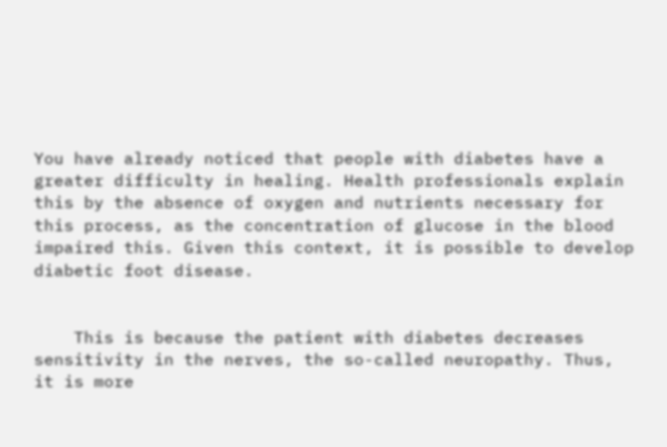You have already noticed that people with diabetes have a greater difficulty in healing. Health professionals explain this by the absence of oxygen and nutrients necessary for this process, as the concentration of glucose in the blood impaired this. Given this context, it is possible to develop diabetic foot disease.


    This is because the patient with diabetes decreases sensitivity in the nerves, the so-called neuropathy. Thus, it is more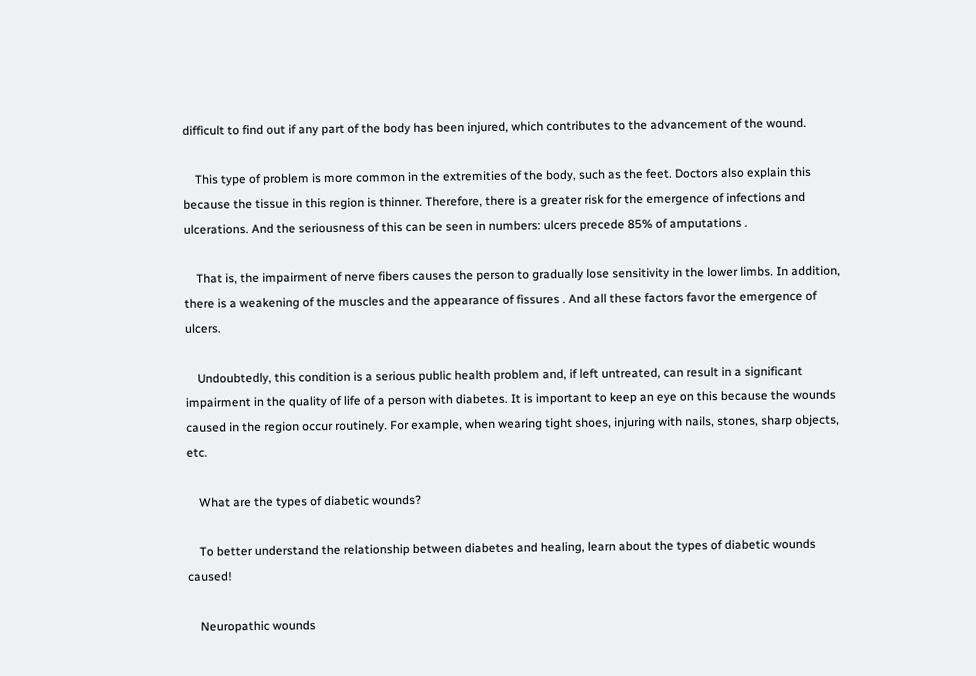difficult to find out if any part of the body has been injured, which contributes to the advancement of the wound.

    This type of problem is more common in the extremities of the body, such as the feet. Doctors also explain this because the tissue in this region is thinner. Therefore, there is a greater risk for the emergence of infections and ulcerations. And the seriousness of this can be seen in numbers: ulcers precede 85% of amputations .

    That is, the impairment of nerve fibers causes the person to gradually lose sensitivity in the lower limbs. In addition, there is a weakening of the muscles and the appearance of fissures . And all these factors favor the emergence of ulcers.

    Undoubtedly, this condition is a serious public health problem and, if left untreated, can result in a significant impairment in the quality of life of a person with diabetes. It is important to keep an eye on this because the wounds caused in the region occur routinely. For example, when wearing tight shoes, injuring with nails, stones, sharp objects, etc.

    What are the types of diabetic wounds?

    To better understand the relationship between diabetes and healing, learn about the types of diabetic wounds caused!

    Neuropathic wounds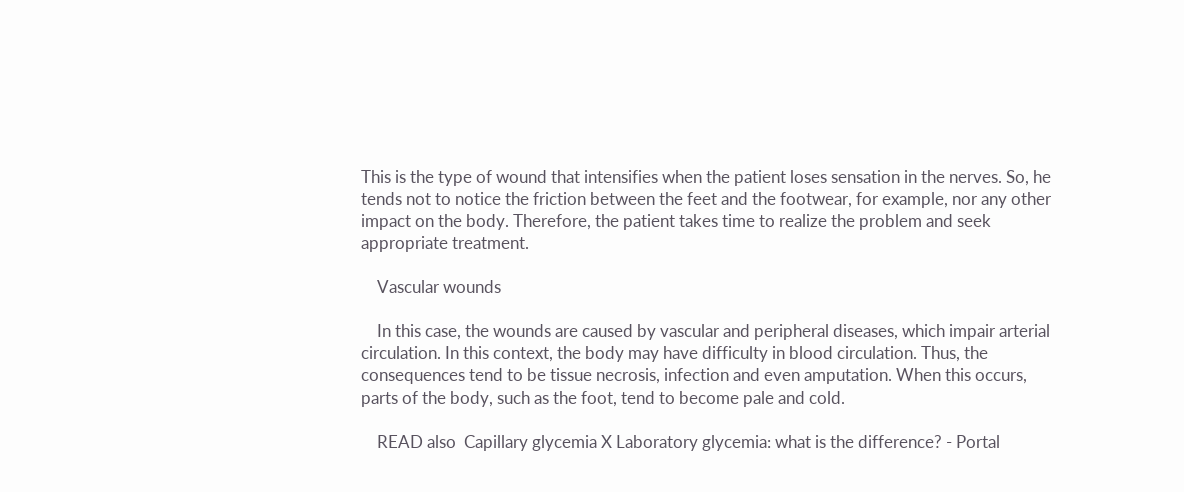This is the type of wound that intensifies when the patient loses sensation in the nerves. So, he tends not to notice the friction between the feet and the footwear, for example, nor any other impact on the body. Therefore, the patient takes time to realize the problem and seek appropriate treatment.

    Vascular wounds

    In this case, the wounds are caused by vascular and peripheral diseases, which impair arterial circulation. In this context, the body may have difficulty in blood circulation. Thus, the consequences tend to be tissue necrosis, infection and even amputation. When this occurs, parts of the body, such as the foot, tend to become pale and cold.

    READ also  Capillary glycemia X Laboratory glycemia: what is the difference? - Portal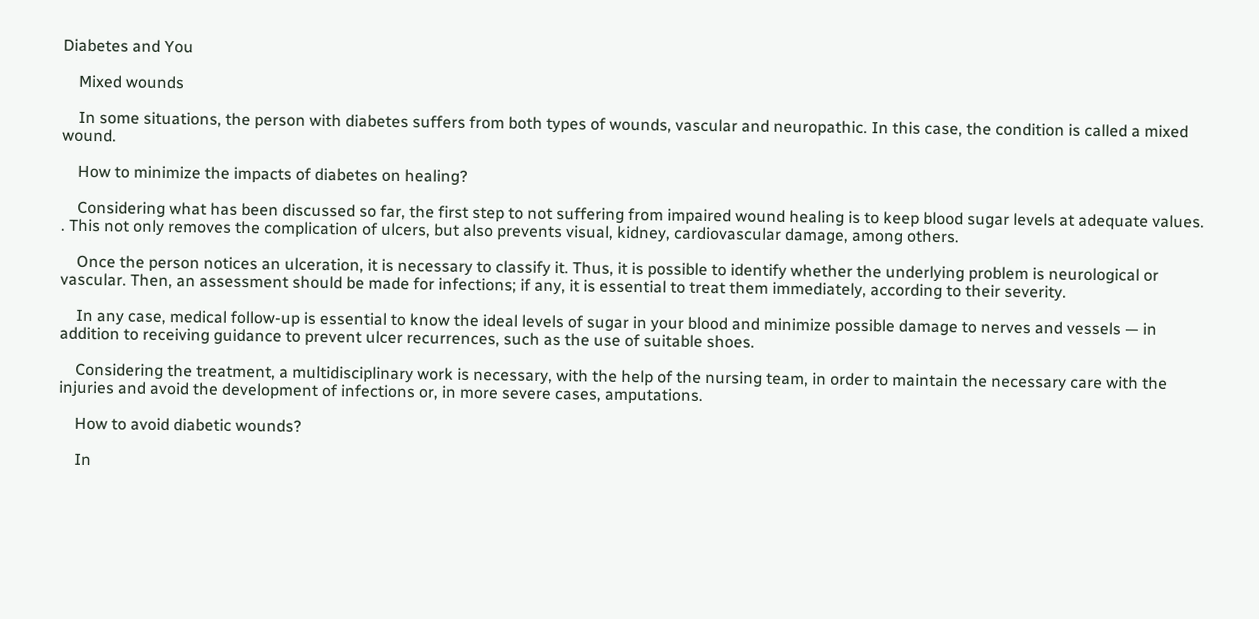Diabetes and You

    Mixed wounds

    In some situations, the person with diabetes suffers from both types of wounds, vascular and neuropathic. In this case, the condition is called a mixed wound.

    How to minimize the impacts of diabetes on healing?

    Considering what has been discussed so far, the first step to not suffering from impaired wound healing is to keep blood sugar levels at adequate values. . This not only removes the complication of ulcers, but also prevents visual, kidney, cardiovascular damage, among others.

    Once the person notices an ulceration, it is necessary to classify it. Thus, it is possible to identify whether the underlying problem is neurological or vascular. Then, an assessment should be made for infections; if any, it is essential to treat them immediately, according to their severity.

    In any case, medical follow-up is essential to know the ideal levels of sugar in your blood and minimize possible damage to nerves and vessels — in addition to receiving guidance to prevent ulcer recurrences, such as the use of suitable shoes.

    Considering the treatment, a multidisciplinary work is necessary, with the help of the nursing team, in order to maintain the necessary care with the injuries and avoid the development of infections or, in more severe cases, amputations.

    How to avoid diabetic wounds?

    In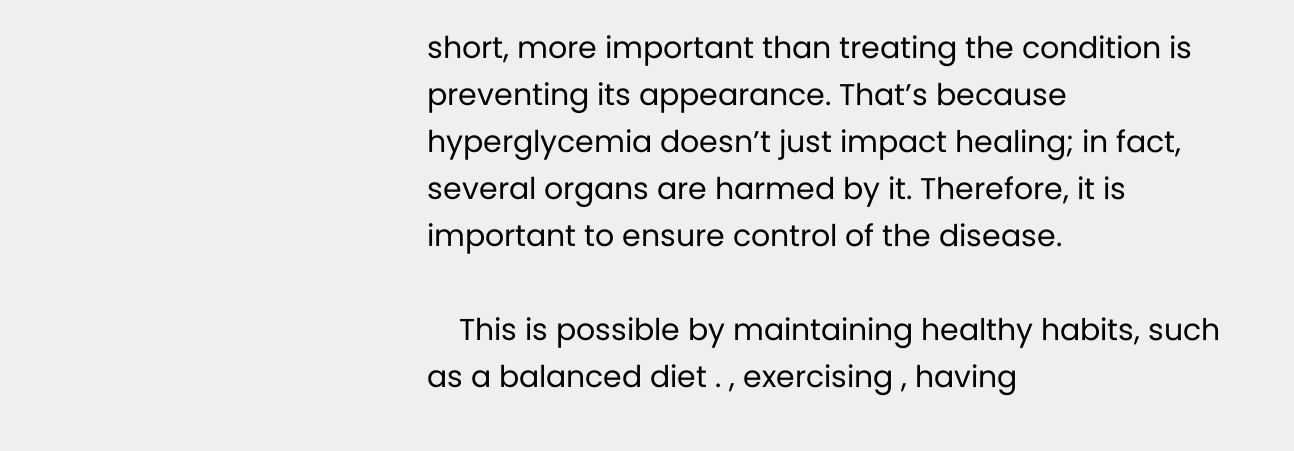short, more important than treating the condition is preventing its appearance. That’s because hyperglycemia doesn’t just impact healing; in fact, several organs are harmed by it. Therefore, it is important to ensure control of the disease.

    This is possible by maintaining healthy habits, such as a balanced diet . , exercising , having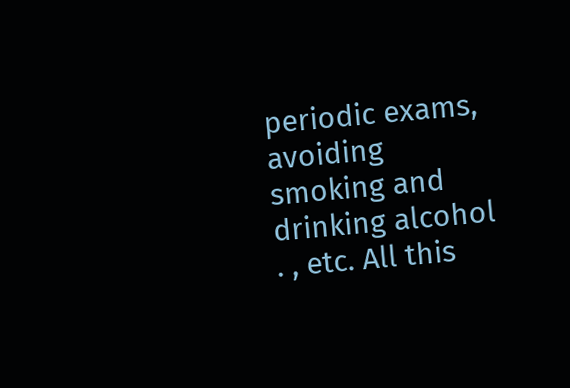periodic exams, avoiding smoking and drinking alcohol . , etc. All this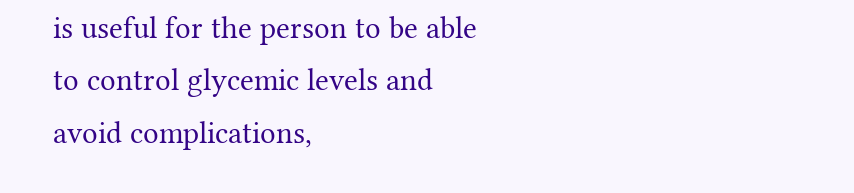is useful for the person to be able to control glycemic levels and avoid complications,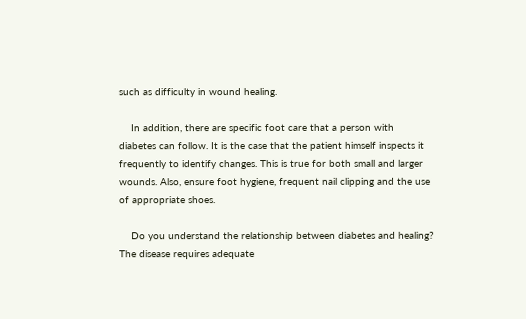such as difficulty in wound healing.

    In addition, there are specific foot care that a person with diabetes can follow. It is the case that the patient himself inspects it frequently to identify changes. This is true for both small and larger wounds. Also, ensure foot hygiene, frequent nail clipping and the use of appropriate shoes.

    Do you understand the relationship between diabetes and healing? The disease requires adequate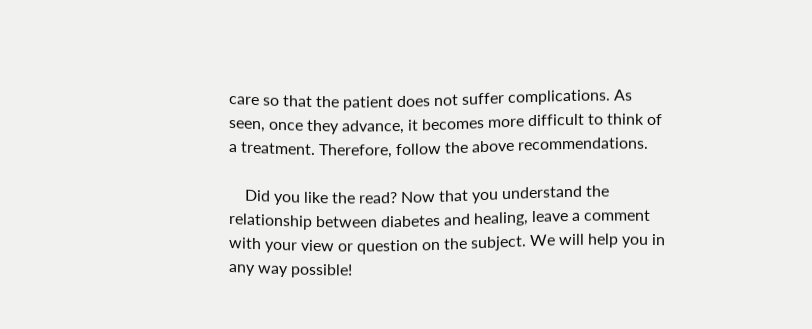care so that the patient does not suffer complications. As seen, once they advance, it becomes more difficult to think of a treatment. Therefore, follow the above recommendations.

    Did you like the read? Now that you understand the relationship between diabetes and healing, leave a comment with your view or question on the subject. We will help you in any way possible!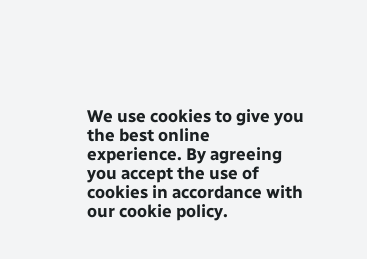We use cookies to give you the best online experience. By agreeing you accept the use of cookies in accordance with our cookie policy.